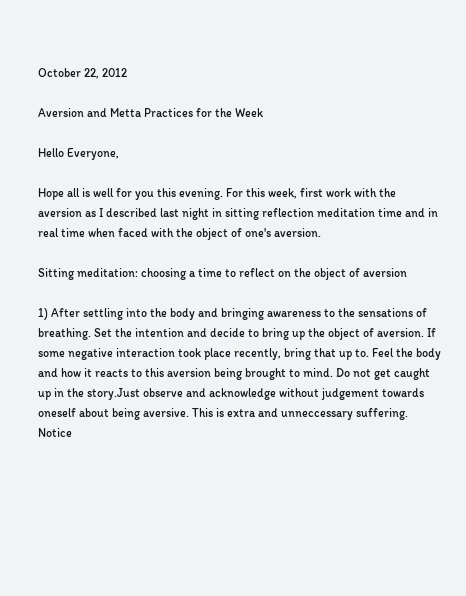October 22, 2012

Aversion and Metta Practices for the Week

Hello Everyone,

Hope all is well for you this evening. For this week, first work with the aversion as I described last night in sitting reflection meditation time and in real time when faced with the object of one's aversion.

Sitting meditation: choosing a time to reflect on the object of aversion

1) After settling into the body and bringing awareness to the sensations of breathing. Set the intention and decide to bring up the object of aversion. If some negative interaction took place recently, bring that up to. Feel the body and how it reacts to this aversion being brought to mind. Do not get caught up in the story.Just observe and acknowledge without judgement towards oneself about being aversive. This is extra and unneccessary suffering. Notice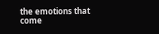the emotions that come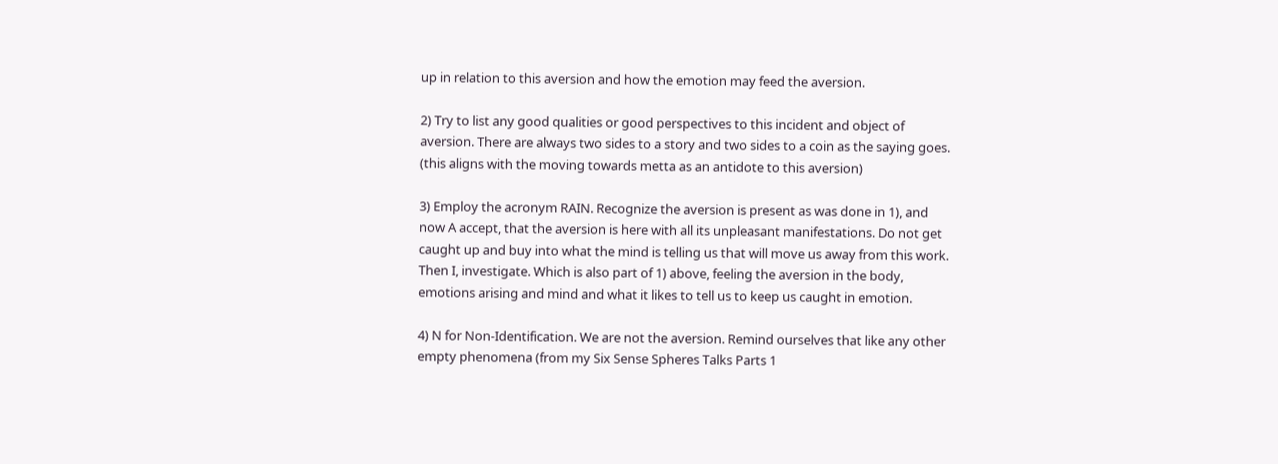up in relation to this aversion and how the emotion may feed the aversion.

2) Try to list any good qualities or good perspectives to this incident and object of aversion. There are always two sides to a story and two sides to a coin as the saying goes. (this aligns with the moving towards metta as an antidote to this aversion)

3) Employ the acronym RAIN. Recognize the aversion is present as was done in 1), and now A accept, that the aversion is here with all its unpleasant manifestations. Do not get caught up and buy into what the mind is telling us that will move us away from this work. Then I, investigate. Which is also part of 1) above, feeling the aversion in the body, emotions arising and mind and what it likes to tell us to keep us caught in emotion.

4) N for Non-Identification. We are not the aversion. Remind ourselves that like any other empty phenomena (from my Six Sense Spheres Talks Parts 1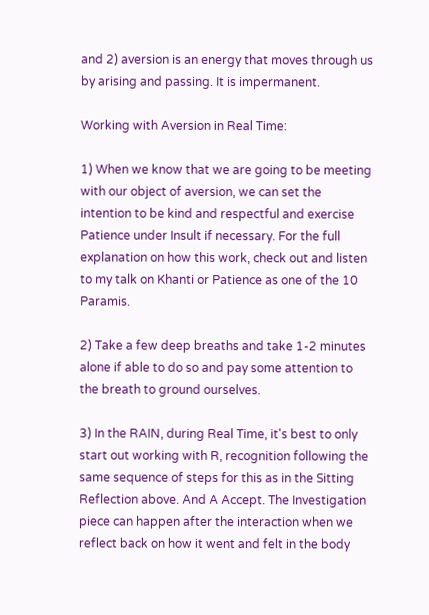and 2) aversion is an energy that moves through us by arising and passing. It is impermanent.

Working with Aversion in Real Time:

1) When we know that we are going to be meeting with our object of aversion, we can set the intention to be kind and respectful and exercise Patience under Insult if necessary. For the full explanation on how this work, check out and listen to my talk on Khanti or Patience as one of the 10 Paramis.

2) Take a few deep breaths and take 1-2 minutes alone if able to do so and pay some attention to the breath to ground ourselves.

3) In the RAIN, during Real Time, it's best to only start out working with R, recognition following the same sequence of steps for this as in the Sitting Reflection above. And A Accept. The Investigation piece can happen after the interaction when we reflect back on how it went and felt in the body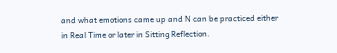and what emotions came up and N can be practiced either in Real Time or later in Sitting Reflection.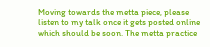Moving towards the metta piece, please listen to my talk once it gets posted online which should be soon. The metta practice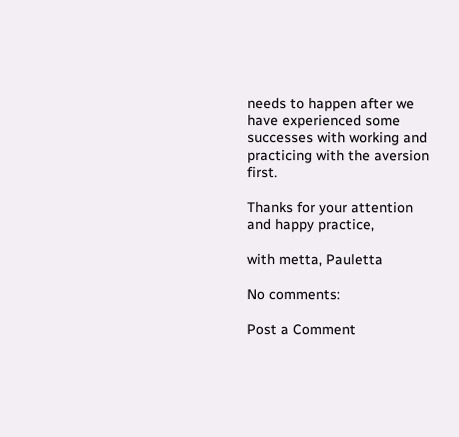needs to happen after we have experienced some successes with working and practicing with the aversion first.

Thanks for your attention and happy practice,

with metta, Pauletta

No comments:

Post a Comment